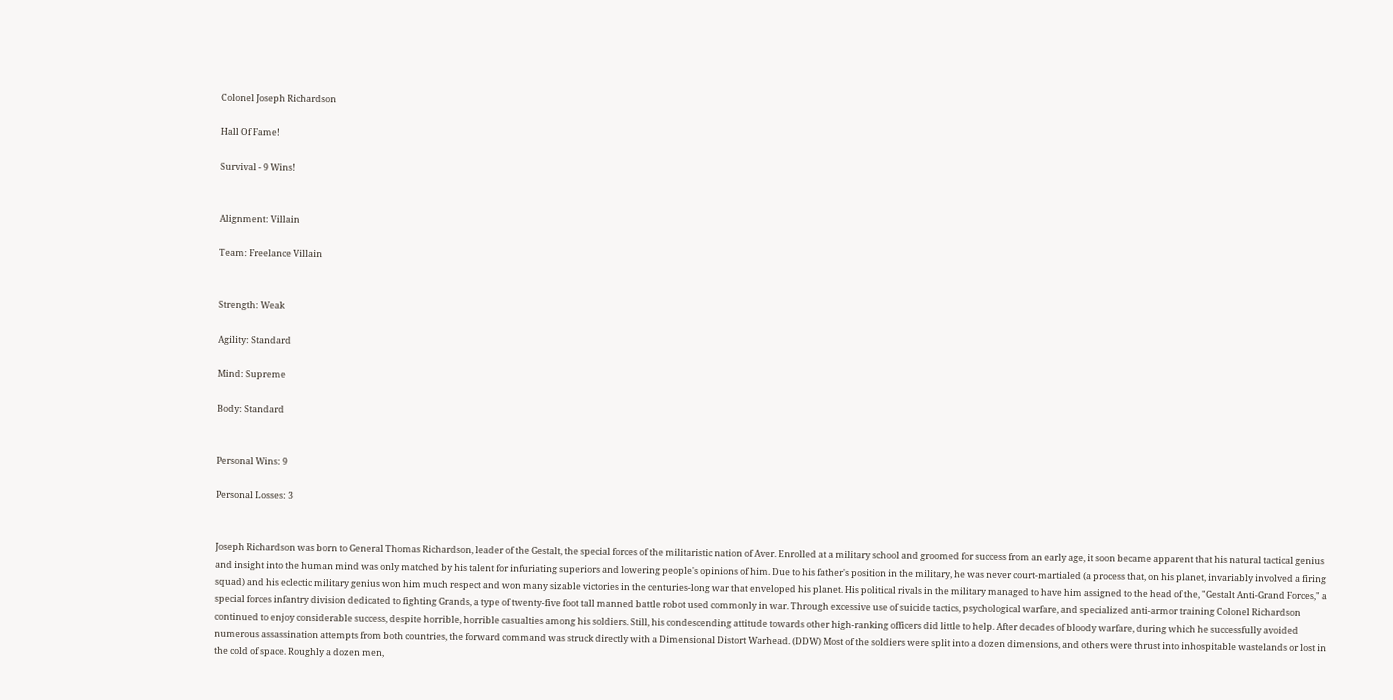Colonel Joseph Richardson

Hall Of Fame!

Survival - 9 Wins!


Alignment: Villain

Team: Freelance Villain


Strength: Weak

Agility: Standard

Mind: Supreme

Body: Standard


Personal Wins: 9

Personal Losses: 3


Joseph Richardson was born to General Thomas Richardson, leader of the Gestalt, the special forces of the militaristic nation of Aver. Enrolled at a military school and groomed for success from an early age, it soon became apparent that his natural tactical genius and insight into the human mind was only matched by his talent for infuriating superiors and lowering people's opinions of him. Due to his father's position in the military, he was never court-martialed (a process that, on his planet, invariably involved a firing squad) and his eclectic military genius won him much respect and won many sizable victories in the centuries-long war that enveloped his planet. His political rivals in the military managed to have him assigned to the head of the, "Gestalt Anti-Grand Forces," a special forces infantry division dedicated to fighting Grands, a type of twenty-five foot tall manned battle robot used commonly in war. Through excessive use of suicide tactics, psychological warfare, and specialized anti-armor training Colonel Richardson continued to enjoy considerable success, despite horrible, horrible casualties among his soldiers. Still, his condescending attitude towards other high-ranking officers did little to help. After decades of bloody warfare, during which he successfully avoided numerous assassination attempts from both countries, the forward command was struck directly with a Dimensional Distort Warhead. (DDW) Most of the soldiers were split into a dozen dimensions, and others were thrust into inhospitable wastelands or lost in the cold of space. Roughly a dozen men,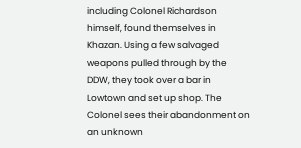including Colonel Richardson himself, found themselves in Khazan. Using a few salvaged weapons pulled through by the DDW, they took over a bar in Lowtown and set up shop. The Colonel sees their abandonment on an unknown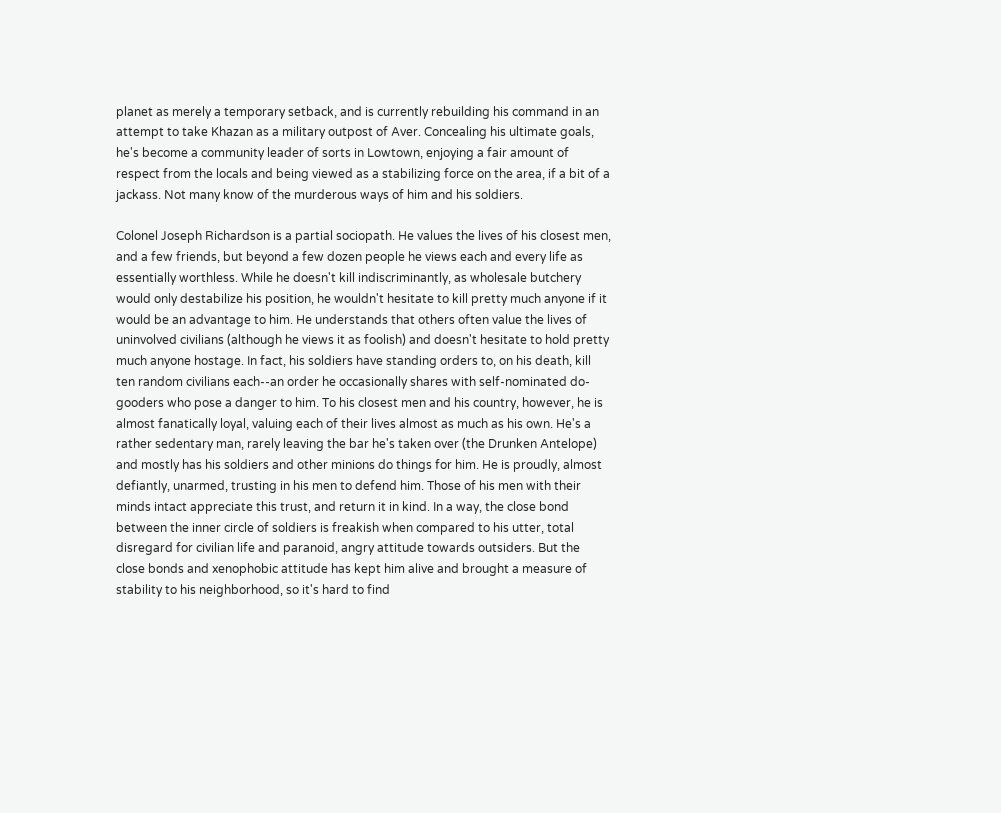planet as merely a temporary setback, and is currently rebuilding his command in an attempt to take Khazan as a military outpost of Aver. Concealing his ultimate goals, he's become a community leader of sorts in Lowtown, enjoying a fair amount of respect from the locals and being viewed as a stabilizing force on the area, if a bit of a jackass. Not many know of the murderous ways of him and his soldiers.

Colonel Joseph Richardson is a partial sociopath. He values the lives of his closest men, and a few friends, but beyond a few dozen people he views each and every life as essentially worthless. While he doesn't kill indiscriminantly, as wholesale butchery would only destabilize his position, he wouldn't hesitate to kill pretty much anyone if it would be an advantage to him. He understands that others often value the lives of uninvolved civilians (although he views it as foolish) and doesn't hesitate to hold pretty much anyone hostage. In fact, his soldiers have standing orders to, on his death, kill ten random civilians each--an order he occasionally shares with self-nominated do-gooders who pose a danger to him. To his closest men and his country, however, he is almost fanatically loyal, valuing each of their lives almost as much as his own. He's a rather sedentary man, rarely leaving the bar he's taken over (the Drunken Antelope) and mostly has his soldiers and other minions do things for him. He is proudly, almost defiantly, unarmed, trusting in his men to defend him. Those of his men with their minds intact appreciate this trust, and return it in kind. In a way, the close bond between the inner circle of soldiers is freakish when compared to his utter, total disregard for civilian life and paranoid, angry attitude towards outsiders. But the close bonds and xenophobic attitude has kept him alive and brought a measure of stability to his neighborhood, so it's hard to find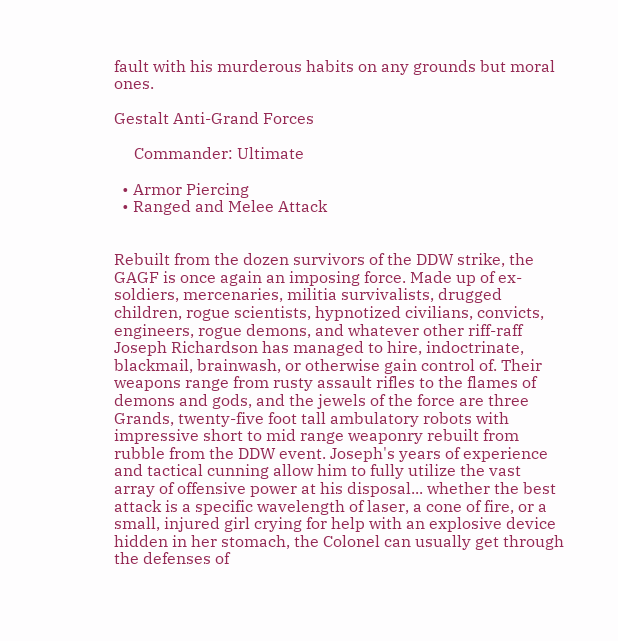fault with his murderous habits on any grounds but moral ones.

Gestalt Anti-Grand Forces

     Commander: Ultimate

  • Armor Piercing
  • Ranged and Melee Attack


Rebuilt from the dozen survivors of the DDW strike, the GAGF is once again an imposing force. Made up of ex-soldiers, mercenaries, militia survivalists, drugged children, rogue scientists, hypnotized civilians, convicts, engineers, rogue demons, and whatever other riff-raff Joseph Richardson has managed to hire, indoctrinate, blackmail, brainwash, or otherwise gain control of. Their weapons range from rusty assault rifles to the flames of demons and gods, and the jewels of the force are three Grands, twenty-five foot tall ambulatory robots with impressive short to mid range weaponry rebuilt from rubble from the DDW event. Joseph's years of experience and tactical cunning allow him to fully utilize the vast array of offensive power at his disposal... whether the best attack is a specific wavelength of laser, a cone of fire, or a small, injured girl crying for help with an explosive device hidden in her stomach, the Colonel can usually get through the defenses of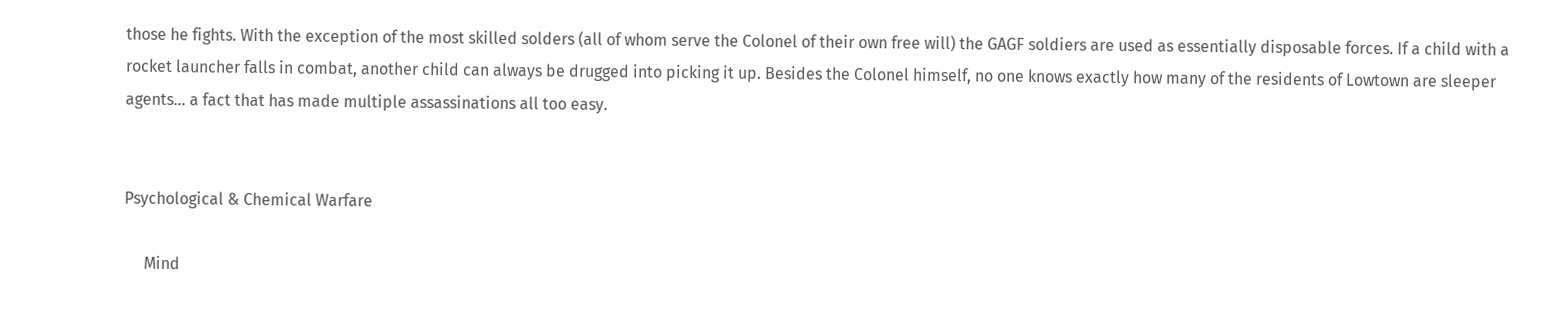those he fights. With the exception of the most skilled solders (all of whom serve the Colonel of their own free will) the GAGF soldiers are used as essentially disposable forces. If a child with a rocket launcher falls in combat, another child can always be drugged into picking it up. Besides the Colonel himself, no one knows exactly how many of the residents of Lowtown are sleeper agents... a fact that has made multiple assassinations all too easy.


Psychological & Chemical Warfare

     Mind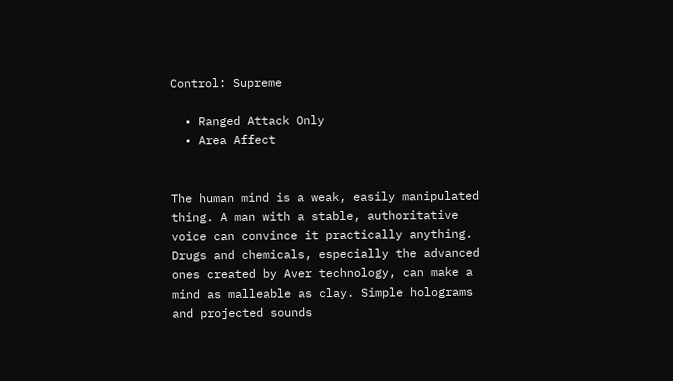Control: Supreme

  • Ranged Attack Only
  • Area Affect


The human mind is a weak, easily manipulated thing. A man with a stable, authoritative voice can convince it practically anything. Drugs and chemicals, especially the advanced ones created by Aver technology, can make a mind as malleable as clay. Simple holograms and projected sounds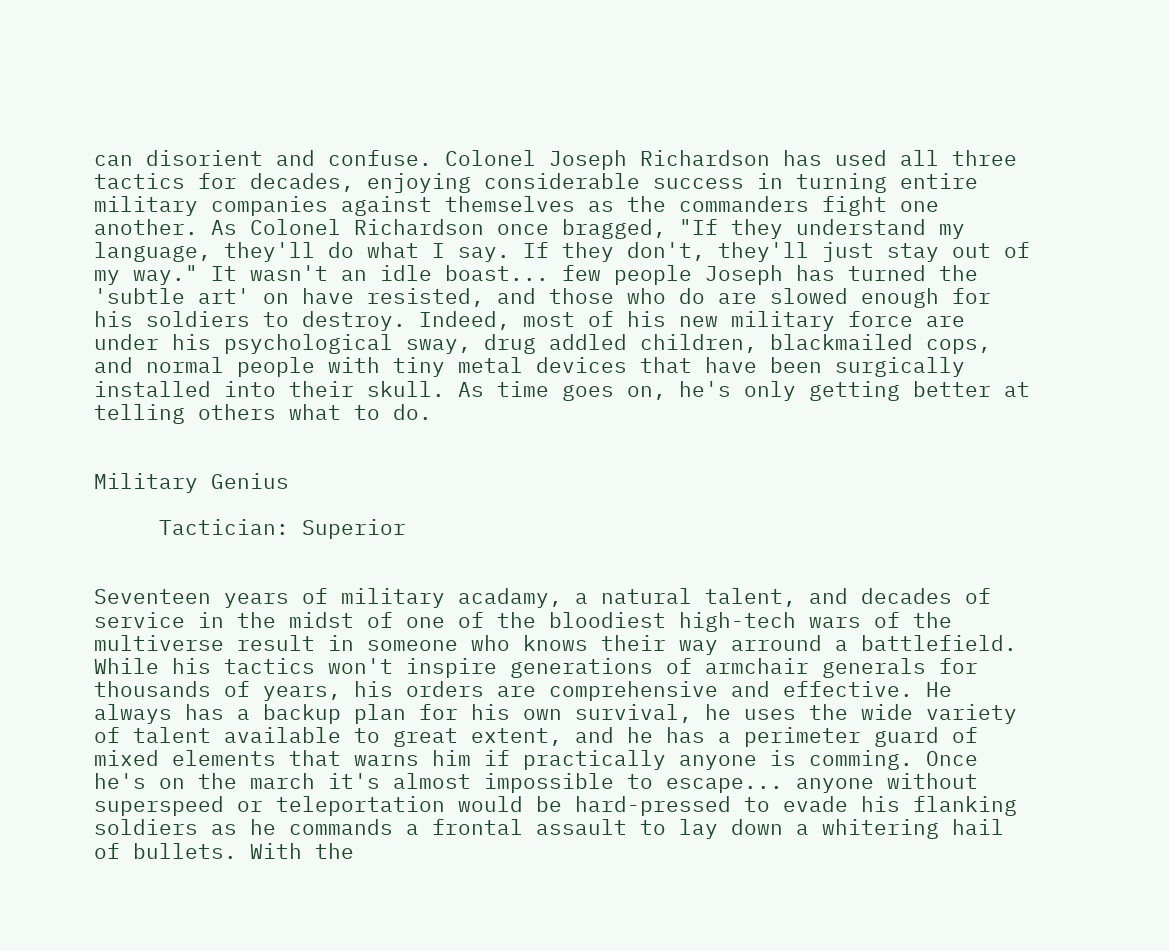can disorient and confuse. Colonel Joseph Richardson has used all three tactics for decades, enjoying considerable success in turning entire military companies against themselves as the commanders fight one another. As Colonel Richardson once bragged, "If they understand my language, they'll do what I say. If they don't, they'll just stay out of my way." It wasn't an idle boast... few people Joseph has turned the 'subtle art' on have resisted, and those who do are slowed enough for his soldiers to destroy. Indeed, most of his new military force are under his psychological sway, drug addled children, blackmailed cops, and normal people with tiny metal devices that have been surgically installed into their skull. As time goes on, he's only getting better at telling others what to do.


Military Genius

     Tactician: Superior


Seventeen years of military acadamy, a natural talent, and decades of service in the midst of one of the bloodiest high-tech wars of the multiverse result in someone who knows their way arround a battlefield. While his tactics won't inspire generations of armchair generals for thousands of years, his orders are comprehensive and effective. He always has a backup plan for his own survival, he uses the wide variety of talent available to great extent, and he has a perimeter guard of mixed elements that warns him if practically anyone is comming. Once he's on the march it's almost impossible to escape... anyone without superspeed or teleportation would be hard-pressed to evade his flanking soldiers as he commands a frontal assault to lay down a whitering hail of bullets. With the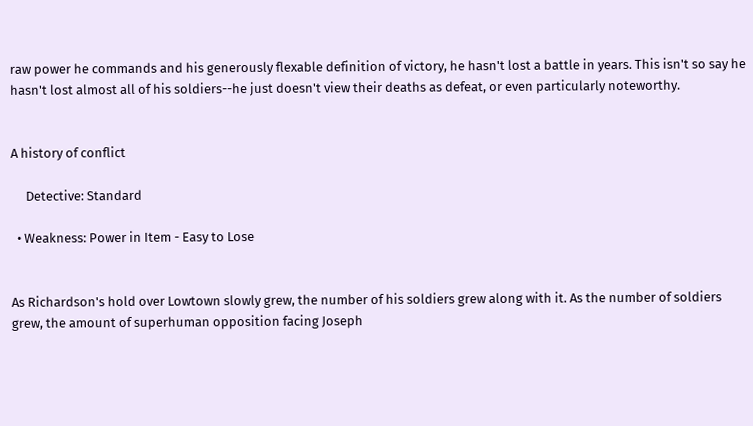raw power he commands and his generously flexable definition of victory, he hasn't lost a battle in years. This isn't so say he hasn't lost almost all of his soldiers--he just doesn't view their deaths as defeat, or even particularly noteworthy.


A history of conflict

     Detective: Standard

  • Weakness: Power in Item - Easy to Lose


As Richardson's hold over Lowtown slowly grew, the number of his soldiers grew along with it. As the number of soldiers grew, the amount of superhuman opposition facing Joseph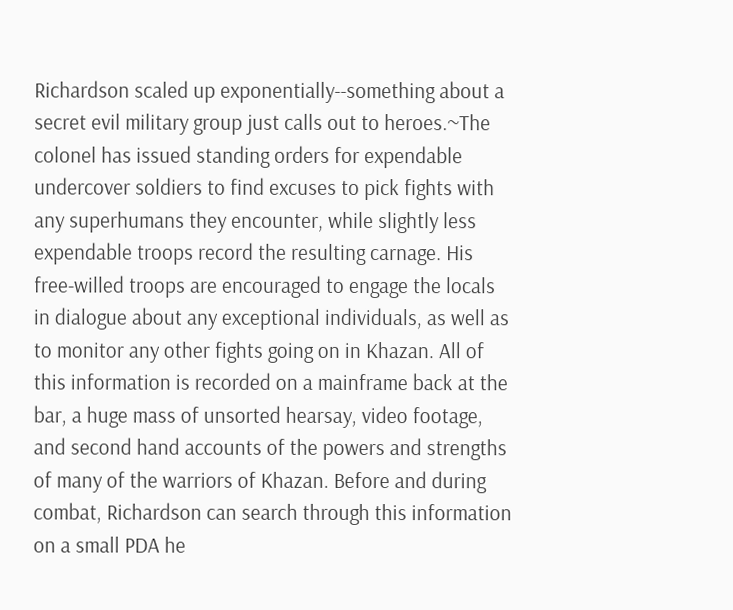Richardson scaled up exponentially--something about a secret evil military group just calls out to heroes.~The colonel has issued standing orders for expendable undercover soldiers to find excuses to pick fights with any superhumans they encounter, while slightly less expendable troops record the resulting carnage. His free-willed troops are encouraged to engage the locals in dialogue about any exceptional individuals, as well as to monitor any other fights going on in Khazan. All of this information is recorded on a mainframe back at the bar, a huge mass of unsorted hearsay, video footage, and second hand accounts of the powers and strengths of many of the warriors of Khazan. Before and during combat, Richardson can search through this information on a small PDA he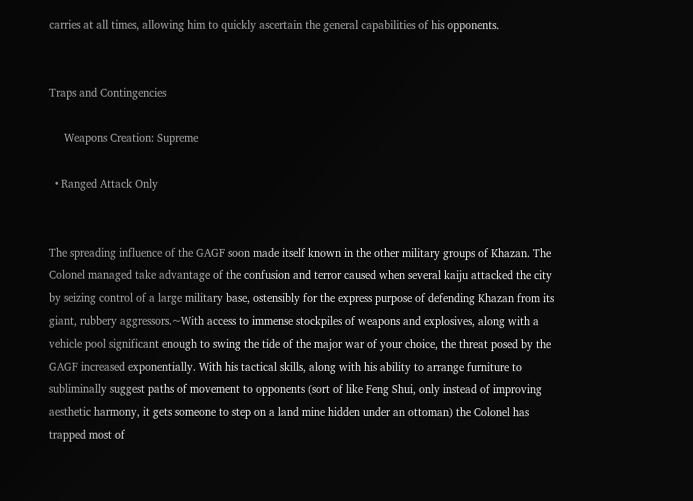carries at all times, allowing him to quickly ascertain the general capabilities of his opponents.


Traps and Contingencies

     Weapons Creation: Supreme

  • Ranged Attack Only


The spreading influence of the GAGF soon made itself known in the other military groups of Khazan. The Colonel managed take advantage of the confusion and terror caused when several kaiju attacked the city by seizing control of a large military base, ostensibly for the express purpose of defending Khazan from its giant, rubbery aggressors.~With access to immense stockpiles of weapons and explosives, along with a vehicle pool significant enough to swing the tide of the major war of your choice, the threat posed by the GAGF increased exponentially. With his tactical skills, along with his ability to arrange furniture to subliminally suggest paths of movement to opponents (sort of like Feng Shui, only instead of improving aesthetic harmony, it gets someone to step on a land mine hidden under an ottoman) the Colonel has trapped most of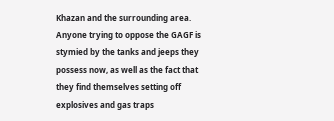Khazan and the surrounding area. Anyone trying to oppose the GAGF is stymied by the tanks and jeeps they possess now, as well as the fact that they find themselves setting off explosives and gas traps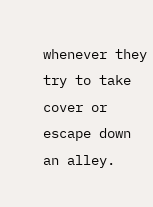whenever they try to take cover or escape down an alley.